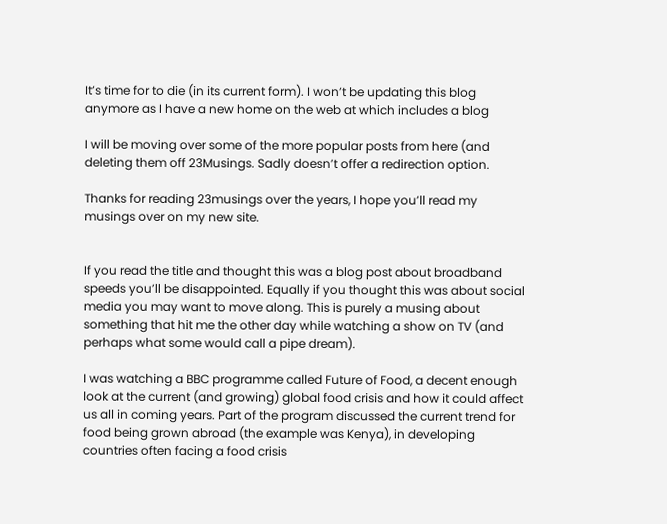It’s time for to die (in its current form). I won’t be updating this blog anymore as I have a new home on the web at which includes a blog

I will be moving over some of the more popular posts from here (and deleting them off 23Musings. Sadly doesn’t offer a redirection option.

Thanks for reading 23musings over the years, I hope you’ll read my musings over on my new site.


If you read the title and thought this was a blog post about broadband speeds you’ll be disappointed. Equally if you thought this was about social media you may want to move along. This is purely a musing about something that hit me the other day while watching a show on TV (and perhaps what some would call a pipe dream).

I was watching a BBC programme called Future of Food, a decent enough look at the current (and growing) global food crisis and how it could affect us all in coming years. Part of the program discussed the current trend for food being grown abroad (the example was Kenya), in developing countries often facing a food crisis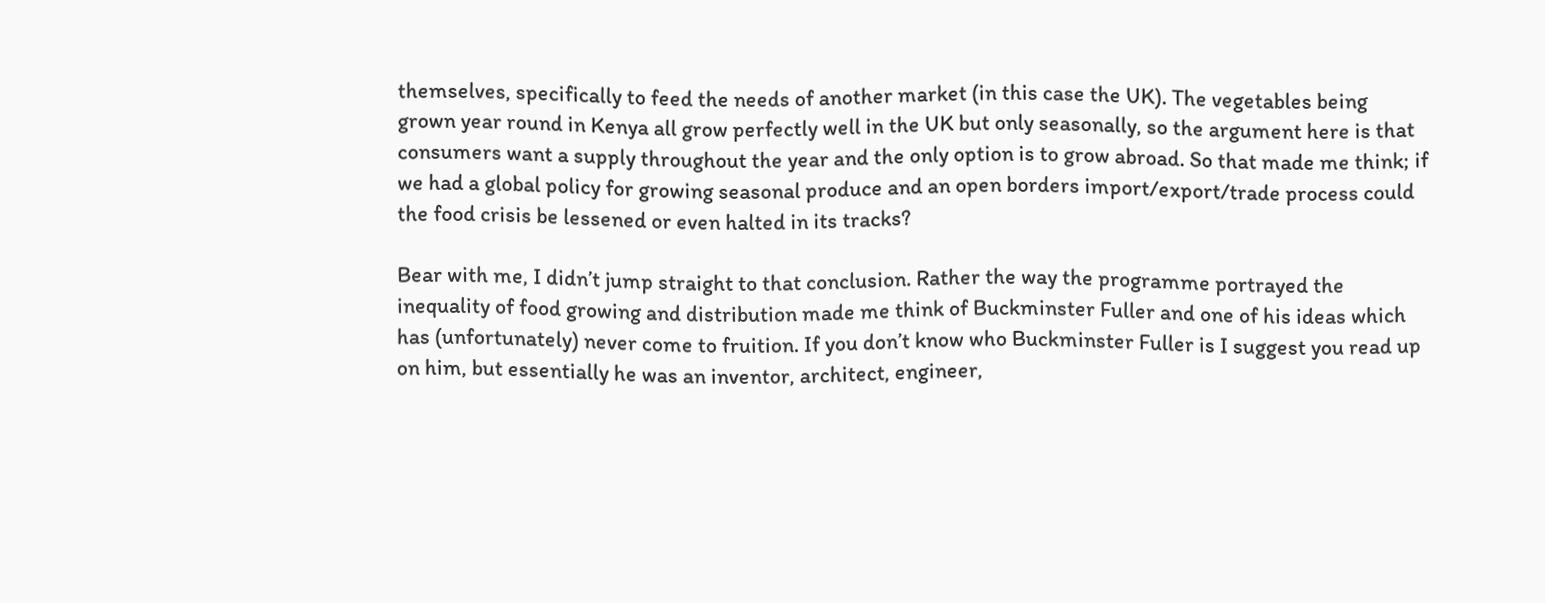themselves, specifically to feed the needs of another market (in this case the UK). The vegetables being grown year round in Kenya all grow perfectly well in the UK but only seasonally, so the argument here is that consumers want a supply throughout the year and the only option is to grow abroad. So that made me think; if we had a global policy for growing seasonal produce and an open borders import/export/trade process could the food crisis be lessened or even halted in its tracks?

Bear with me, I didn’t jump straight to that conclusion. Rather the way the programme portrayed the inequality of food growing and distribution made me think of Buckminster Fuller and one of his ideas which has (unfortunately) never come to fruition. If you don’t know who Buckminster Fuller is I suggest you read up on him, but essentially he was an inventor, architect, engineer,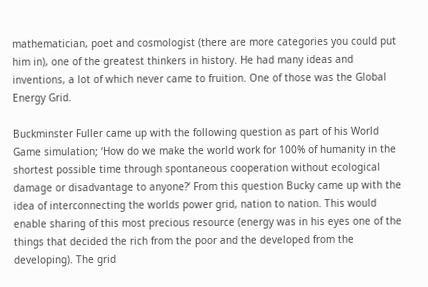mathematician, poet and cosmologist (there are more categories you could put him in), one of the greatest thinkers in history. He had many ideas and inventions, a lot of which never came to fruition. One of those was the Global Energy Grid.

Buckminster Fuller came up with the following question as part of his World Game simulation; ‘How do we make the world work for 100% of humanity in the shortest possible time through spontaneous cooperation without ecological damage or disadvantage to anyone?‘ From this question Bucky came up with the idea of interconnecting the worlds power grid, nation to nation. This would enable sharing of this most precious resource (energy was in his eyes one of the things that decided the rich from the poor and the developed from the developing). The grid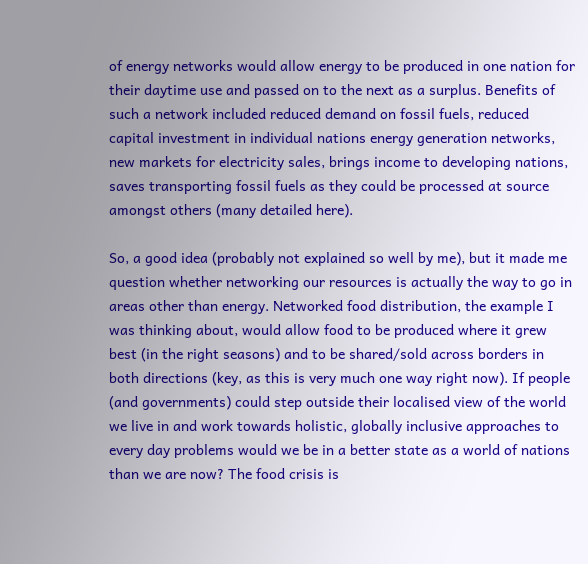of energy networks would allow energy to be produced in one nation for their daytime use and passed on to the next as a surplus. Benefits of such a network included reduced demand on fossil fuels, reduced capital investment in individual nations energy generation networks, new markets for electricity sales, brings income to developing nations, saves transporting fossil fuels as they could be processed at source amongst others (many detailed here).

So, a good idea (probably not explained so well by me), but it made me question whether networking our resources is actually the way to go in areas other than energy. Networked food distribution, the example I was thinking about, would allow food to be produced where it grew best (in the right seasons) and to be shared/sold across borders in both directions (key, as this is very much one way right now). If people (and governments) could step outside their localised view of the world we live in and work towards holistic, globally inclusive approaches to every day problems would we be in a better state as a world of nations than we are now? The food crisis is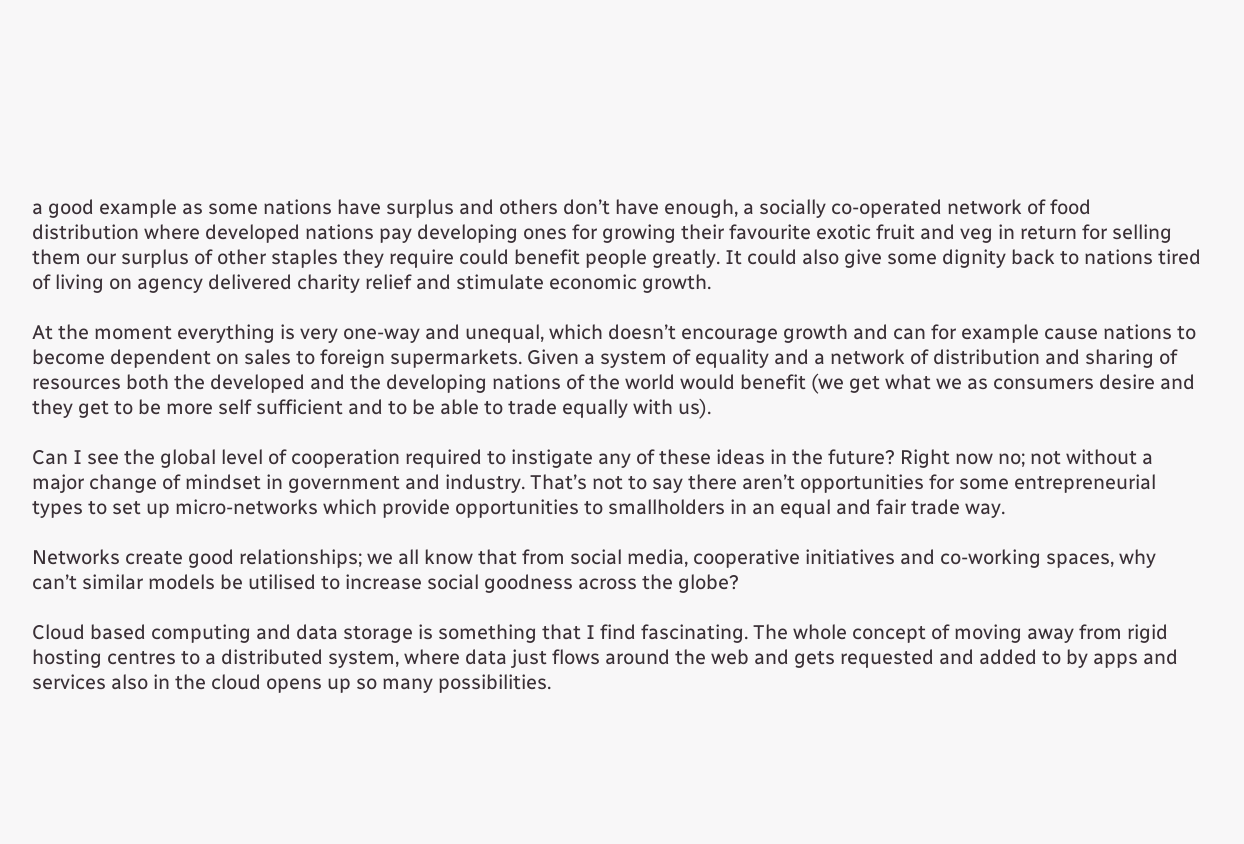a good example as some nations have surplus and others don’t have enough, a socially co-operated network of food distribution where developed nations pay developing ones for growing their favourite exotic fruit and veg in return for selling them our surplus of other staples they require could benefit people greatly. It could also give some dignity back to nations tired of living on agency delivered charity relief and stimulate economic growth.

At the moment everything is very one-way and unequal, which doesn’t encourage growth and can for example cause nations to become dependent on sales to foreign supermarkets. Given a system of equality and a network of distribution and sharing of resources both the developed and the developing nations of the world would benefit (we get what we as consumers desire and they get to be more self sufficient and to be able to trade equally with us).

Can I see the global level of cooperation required to instigate any of these ideas in the future? Right now no; not without a major change of mindset in government and industry. That’s not to say there aren’t opportunities for some entrepreneurial types to set up micro-networks which provide opportunities to smallholders in an equal and fair trade way.

Networks create good relationships; we all know that from social media, cooperative initiatives and co-working spaces, why can’t similar models be utilised to increase social goodness across the globe?

Cloud based computing and data storage is something that I find fascinating. The whole concept of moving away from rigid hosting centres to a distributed system, where data just flows around the web and gets requested and added to by apps and services also in the cloud opens up so many possibilities.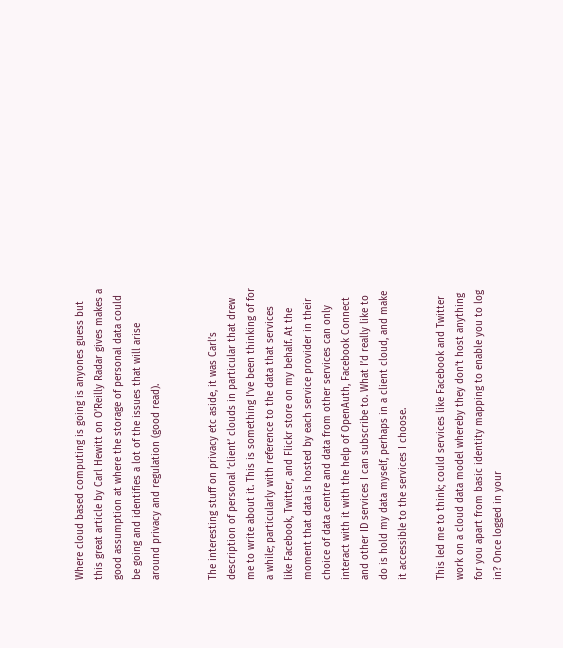Where cloud based computing is going is anyones guess but this great article by Carl Hewitt on O’Reilly Radar gives makes a good assumption at where the storage of personal data could be going and identifies a lot of the issues that will arise around privacy and regulation (good read).


The interesting stuff on privacy etc aside, it was Carl’s description of personal ‘client’ clouds in particular that drew me to write about it. This is something I’ve been thinking of for a while; particularly with reference to the data that services like Facebook, Twitter, and Flickr store on my behalf. At the moment that data is hosted by each service provider in their choice of data centre and data from other services can only interact with it with the help of OpenAuth, Facebook Connect and other ID services I can subscribe to. What I’d really like to do is hold my data myself, perhaps in a client cloud, and make it accessible to the services I choose.

This led me to think; could services like Facebook and Twitter work on a cloud data model whereby they don’t host anything for you apart from basic identity mapping to enable you to log in? Once logged in your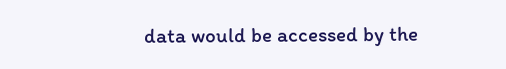data would be accessed by the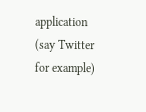application (say Twitter for example)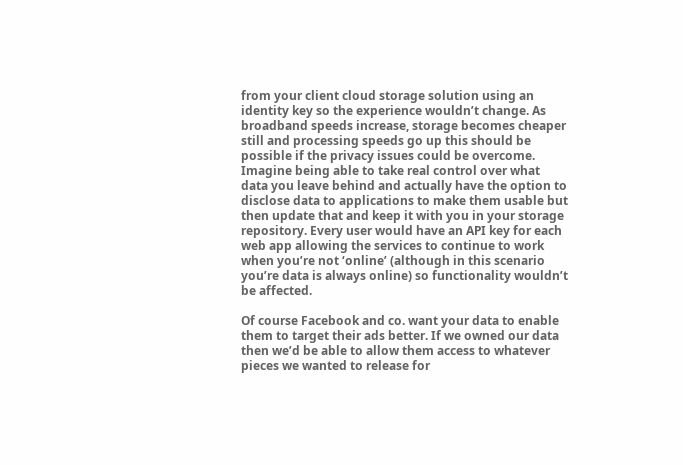from your client cloud storage solution using an identity key so the experience wouldn’t change. As broadband speeds increase, storage becomes cheaper still and processing speeds go up this should be possible if the privacy issues could be overcome. Imagine being able to take real control over what data you leave behind and actually have the option to disclose data to applications to make them usable but then update that and keep it with you in your storage repository. Every user would have an API key for each web app allowing the services to continue to work when you’re not ‘online’ (although in this scenario you’re data is always online) so functionality wouldn’t be affected.

Of course Facebook and co. want your data to enable them to target their ads better. If we owned our data then we’d be able to allow them access to whatever pieces we wanted to release for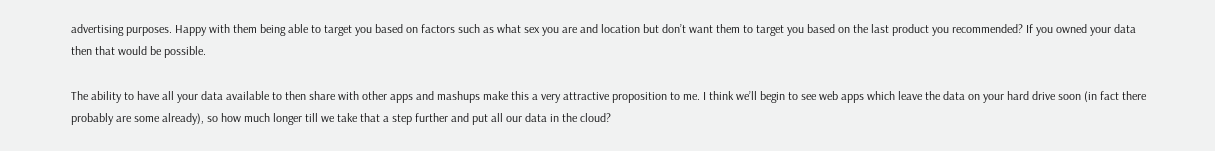advertising purposes. Happy with them being able to target you based on factors such as what sex you are and location but don’t want them to target you based on the last product you recommended? If you owned your data then that would be possible.

The ability to have all your data available to then share with other apps and mashups make this a very attractive proposition to me. I think we’ll begin to see web apps which leave the data on your hard drive soon (in fact there probably are some already), so how much longer till we take that a step further and put all our data in the cloud?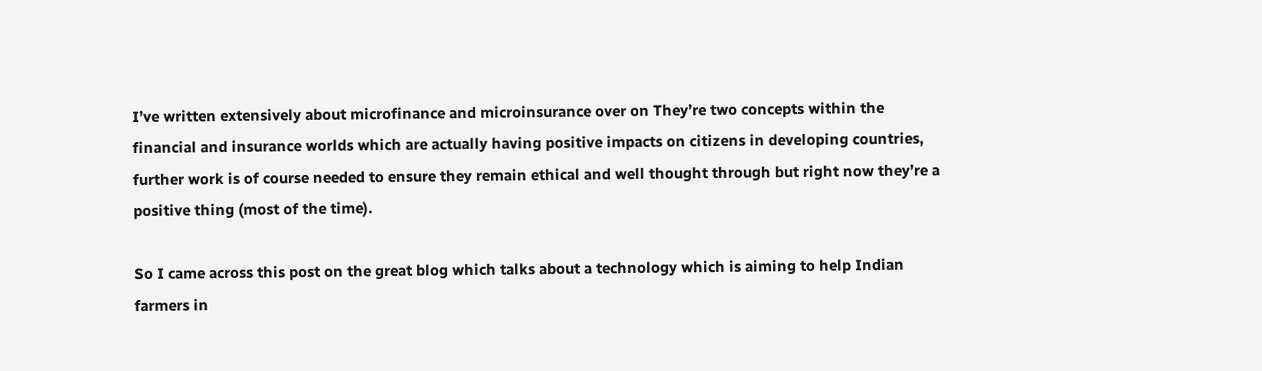I’ve written extensively about microfinance and microinsurance over on They’re two concepts within the financial and insurance worlds which are actually having positive impacts on citizens in developing countries, further work is of course needed to ensure they remain ethical and well thought through but right now they’re a positive thing (most of the time).

So I came across this post on the great blog which talks about a technology which is aiming to help Indian farmers in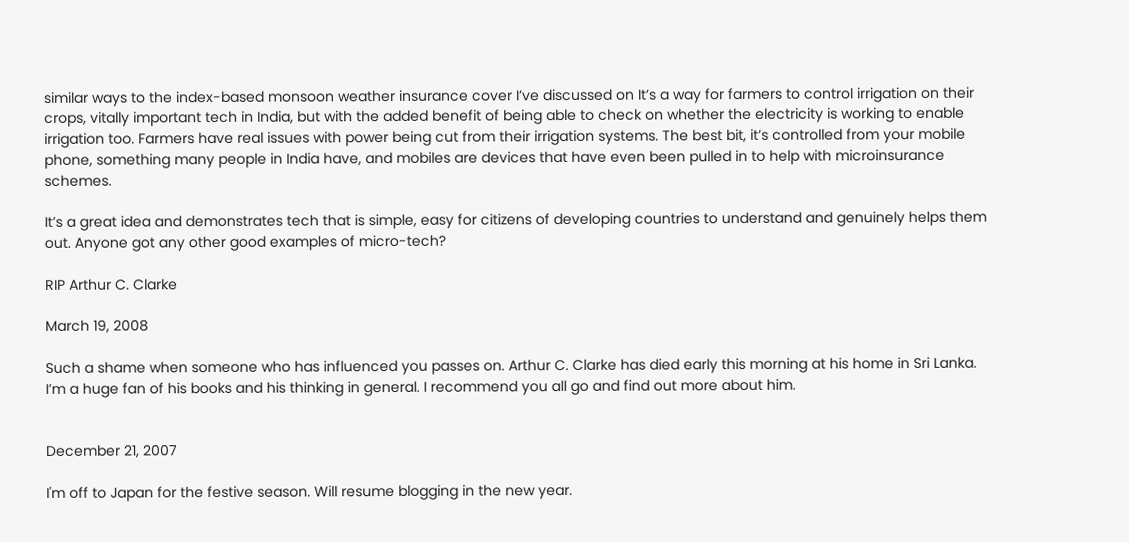similar ways to the index-based monsoon weather insurance cover I’ve discussed on It’s a way for farmers to control irrigation on their crops, vitally important tech in India, but with the added benefit of being able to check on whether the electricity is working to enable irrigation too. Farmers have real issues with power being cut from their irrigation systems. The best bit, it’s controlled from your mobile phone, something many people in India have, and mobiles are devices that have even been pulled in to help with microinsurance schemes.

It’s a great idea and demonstrates tech that is simple, easy for citizens of developing countries to understand and genuinely helps them out. Anyone got any other good examples of micro-tech?

RIP Arthur C. Clarke

March 19, 2008

Such a shame when someone who has influenced you passes on. Arthur C. Clarke has died early this morning at his home in Sri Lanka. I’m a huge fan of his books and his thinking in general. I recommend you all go and find out more about him.


December 21, 2007

I'm off to Japan for the festive season. Will resume blogging in the new year.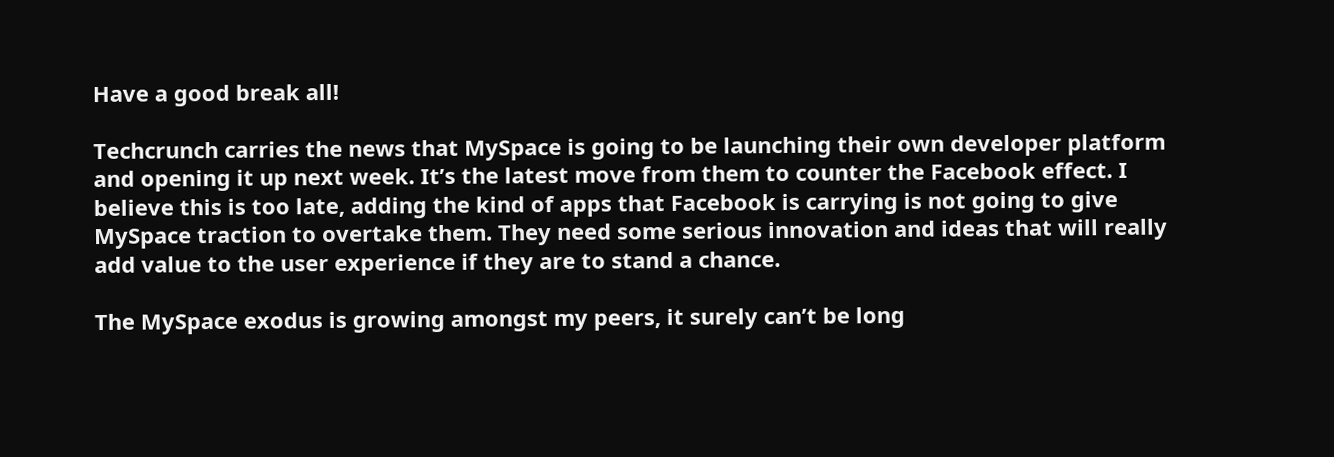Have a good break all!

Techcrunch carries the news that MySpace is going to be launching their own developer platform and opening it up next week. It’s the latest move from them to counter the Facebook effect. I believe this is too late, adding the kind of apps that Facebook is carrying is not going to give MySpace traction to overtake them. They need some serious innovation and ideas that will really add value to the user experience if they are to stand a chance.

The MySpace exodus is growing amongst my peers, it surely can’t be long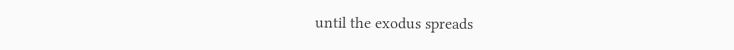until the exodus spreads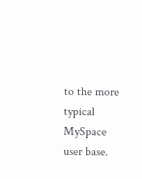to the more typical MySpace user base.